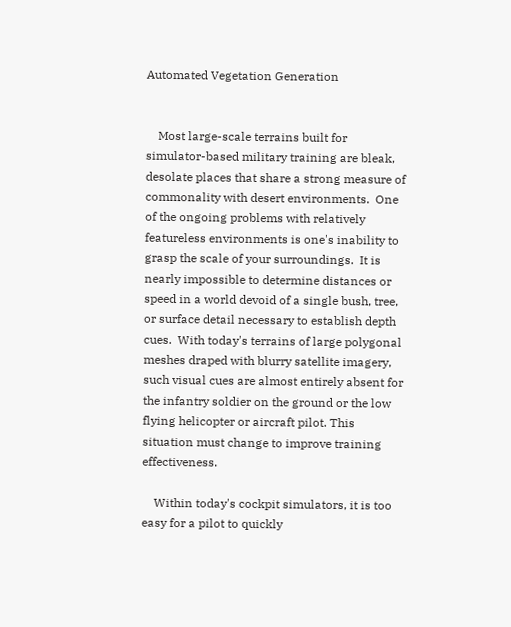Automated Vegetation Generation


    Most large-scale terrains built for simulator-based military training are bleak, desolate places that share a strong measure of commonality with desert environments.  One of the ongoing problems with relatively featureless environments is one's inability to grasp the scale of your surroundings.  It is nearly impossible to determine distances or speed in a world devoid of a single bush, tree, or surface detail necessary to establish depth cues.  With today's terrains of large polygonal meshes draped with blurry satellite imagery, such visual cues are almost entirely absent for the infantry soldier on the ground or the low flying helicopter or aircraft pilot. This situation must change to improve training effectiveness.

    Within today's cockpit simulators, it is too easy for a pilot to quickly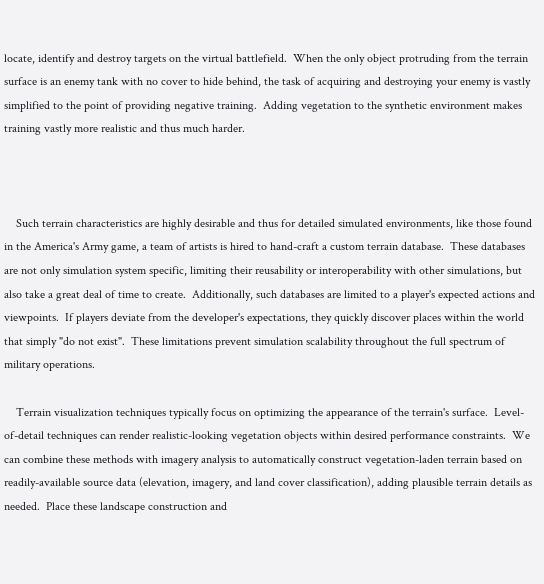locate, identify and destroy targets on the virtual battlefield.  When the only object protruding from the terrain surface is an enemy tank with no cover to hide behind, the task of acquiring and destroying your enemy is vastly simplified to the point of providing negative training.  Adding vegetation to the synthetic environment makes training vastly more realistic and thus much harder.



    Such terrain characteristics are highly desirable and thus for detailed simulated environments, like those found in the America's Army game, a team of artists is hired to hand-craft a custom terrain database.  These databases are not only simulation system specific, limiting their reusability or interoperability with other simulations, but also take a great deal of time to create.  Additionally, such databases are limited to a player's expected actions and viewpoints.  If players deviate from the developer's expectations, they quickly discover places within the world that simply "do not exist".  These limitations prevent simulation scalability throughout the full spectrum of military operations.

    Terrain visualization techniques typically focus on optimizing the appearance of the terrain's surface.  Level-of-detail techniques can render realistic-looking vegetation objects within desired performance constraints.  We can combine these methods with imagery analysis to automatically construct vegetation-laden terrain based on readily-available source data (elevation, imagery, and land cover classification), adding plausible terrain details as needed.  Place these landscape construction and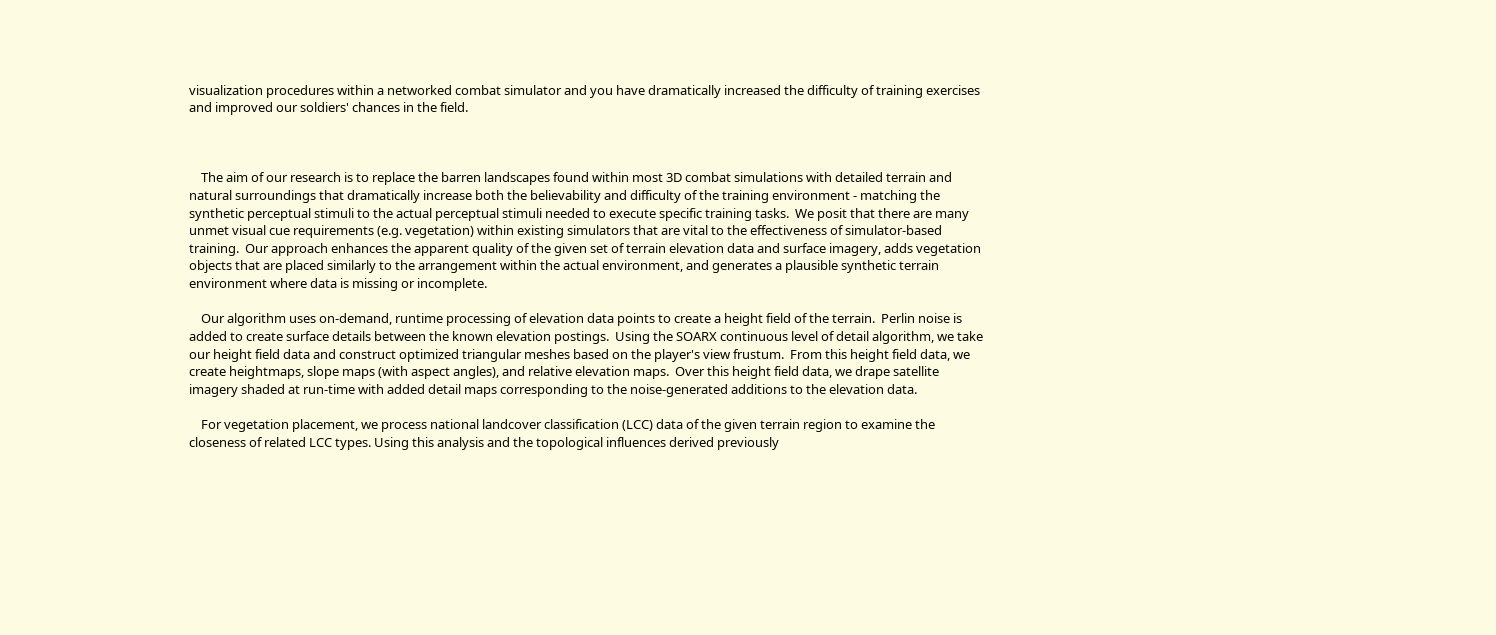visualization procedures within a networked combat simulator and you have dramatically increased the difficulty of training exercises and improved our soldiers' chances in the field.



    The aim of our research is to replace the barren landscapes found within most 3D combat simulations with detailed terrain and natural surroundings that dramatically increase both the believability and difficulty of the training environment - matching the synthetic perceptual stimuli to the actual perceptual stimuli needed to execute specific training tasks.  We posit that there are many unmet visual cue requirements (e.g. vegetation) within existing simulators that are vital to the effectiveness of simulator-based training.  Our approach enhances the apparent quality of the given set of terrain elevation data and surface imagery, adds vegetation objects that are placed similarly to the arrangement within the actual environment, and generates a plausible synthetic terrain environment where data is missing or incomplete.

    Our algorithm uses on-demand, runtime processing of elevation data points to create a height field of the terrain.  Perlin noise is added to create surface details between the known elevation postings.  Using the SOARX continuous level of detail algorithm, we take our height field data and construct optimized triangular meshes based on the player's view frustum.  From this height field data, we create heightmaps, slope maps (with aspect angles), and relative elevation maps.  Over this height field data, we drape satellite imagery shaded at run-time with added detail maps corresponding to the noise-generated additions to the elevation data.

    For vegetation placement, we process national landcover classification (LCC) data of the given terrain region to examine the closeness of related LCC types. Using this analysis and the topological influences derived previously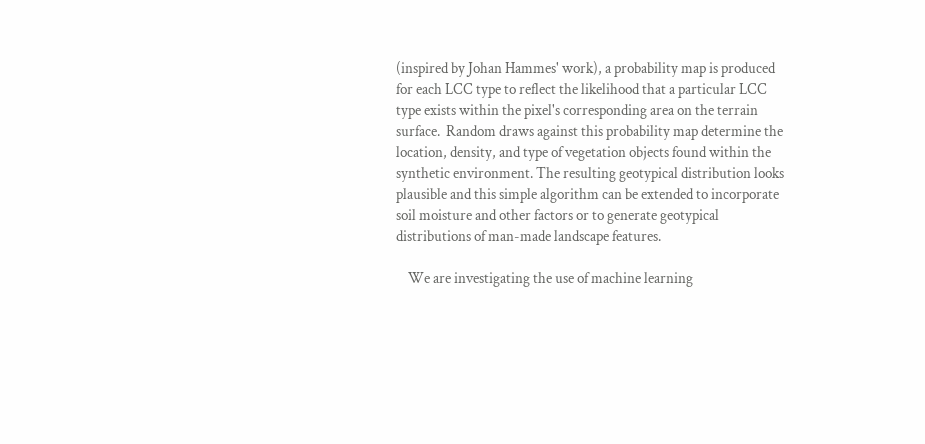(inspired by Johan Hammes' work), a probability map is produced for each LCC type to reflect the likelihood that a particular LCC type exists within the pixel's corresponding area on the terrain surface.  Random draws against this probability map determine the location, density, and type of vegetation objects found within the synthetic environment. The resulting geotypical distribution looks plausible and this simple algorithm can be extended to incorporate soil moisture and other factors or to generate geotypical distributions of man-made landscape features.

    We are investigating the use of machine learning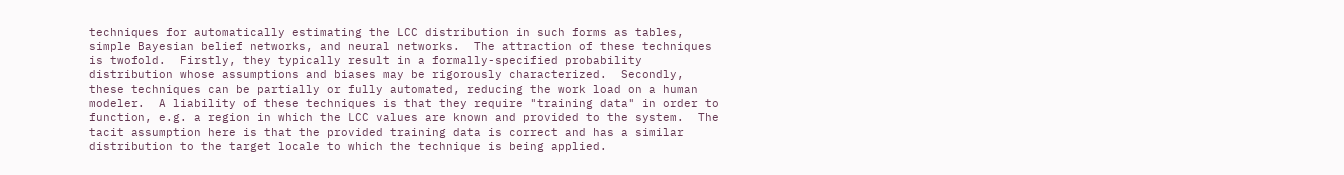techniques for automatically estimating the LCC distribution in such forms as tables, simple Bayesian belief networks, and neural networks.  The attraction of these techniques is twofold.  Firstly, they typically result in a formally-specified probability distribution whose assumptions and biases may be rigorously characterized.  Secondly, these techniques can be partially or fully automated, reducing the work load on a human modeler.  A liability of these techniques is that they require "training data" in order to function, e.g. a region in which the LCC values are known and provided to the system.  The tacit assumption here is that the provided training data is correct and has a similar distribution to the target locale to which the technique is being applied.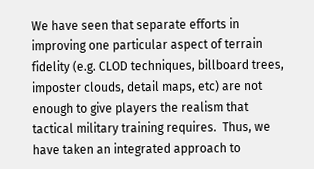We have seen that separate efforts in improving one particular aspect of terrain fidelity (e.g. CLOD techniques, billboard trees, imposter clouds, detail maps, etc) are not enough to give players the realism that tactical military training requires.  Thus, we have taken an integrated approach to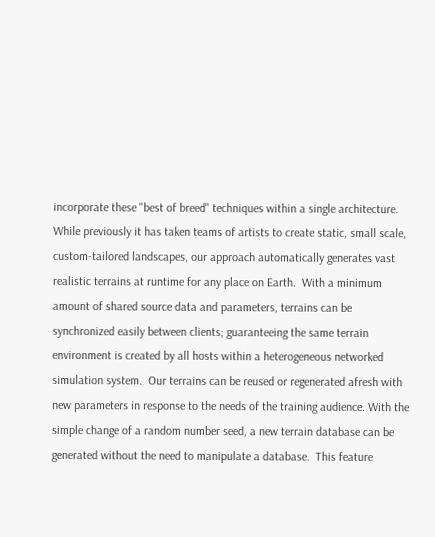incorporate these "best of breed" techniques within a single architecture.  While previously it has taken teams of artists to create static, small scale, custom-tailored landscapes, our approach automatically generates vast realistic terrains at runtime for any place on Earth.  With a minimum amount of shared source data and parameters, terrains can be synchronized easily between clients; guaranteeing the same terrain environment is created by all hosts within a heterogeneous networked simulation system.  Our terrains can be reused or regenerated afresh with new parameters in response to the needs of the training audience. With the simple change of a random number seed, a new terrain database can be generated without the need to manipulate a database.  This feature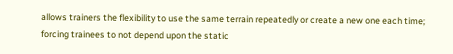allows trainers the flexibility to use the same terrain repeatedly or create a new one each time; forcing trainees to not depend upon the static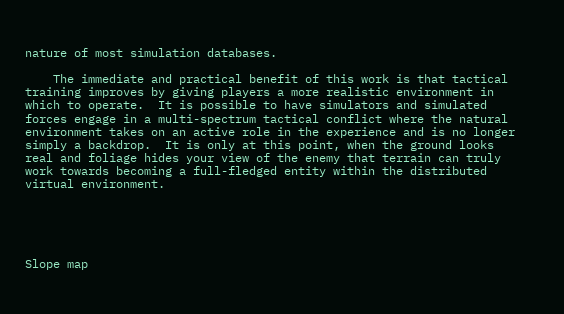nature of most simulation databases.

    The immediate and practical benefit of this work is that tactical training improves by giving players a more realistic environment in which to operate.  It is possible to have simulators and simulated forces engage in a multi-spectrum tactical conflict where the natural environment takes on an active role in the experience and is no longer simply a backdrop.  It is only at this point, when the ground looks real and foliage hides your view of the enemy that terrain can truly work towards becoming a full-fledged entity within the distributed virtual environment.





Slope map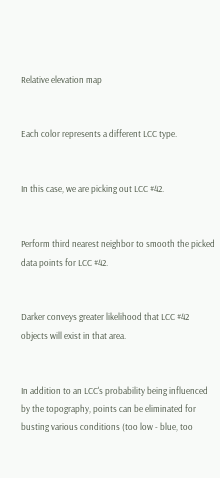Relative elevation map


Each color represents a different LCC type.


In this case, we are picking out LCC #42.


Perform third nearest neighbor to smooth the picked data points for LCC #42.


Darker conveys greater likelihood that LCC #42 objects will exist in that area.


In addition to an LCC's probability being influenced by the topography, points can be eliminated for busting various conditions (too low - blue, too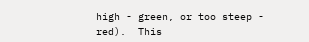high - green, or too steep - red).  This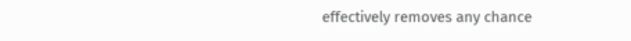effectively removes any chance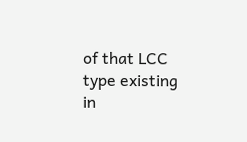of that LCC type existing in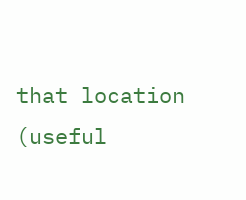that location (useful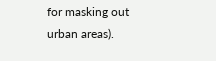for masking out urban areas).